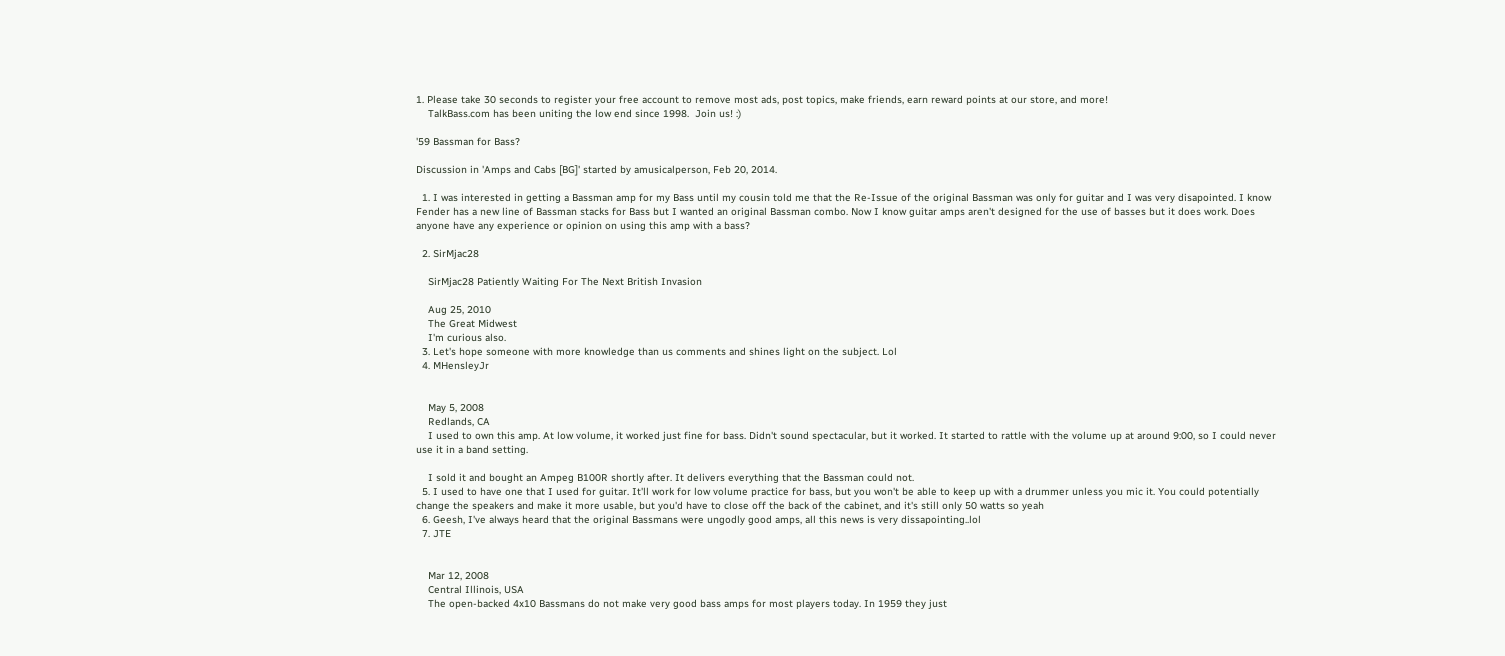1. Please take 30 seconds to register your free account to remove most ads, post topics, make friends, earn reward points at our store, and more!
    TalkBass.com has been uniting the low end since 1998.  Join us! :)

'59 Bassman for Bass?

Discussion in 'Amps and Cabs [BG]' started by amusicalperson, Feb 20, 2014.

  1. I was interested in getting a Bassman amp for my Bass until my cousin told me that the Re-Issue of the original Bassman was only for guitar and I was very disapointed. I know Fender has a new line of Bassman stacks for Bass but I wanted an original Bassman combo. Now I know guitar amps aren't designed for the use of basses but it does work. Does anyone have any experience or opinion on using this amp with a bass?

  2. SirMjac28

    SirMjac28 Patiently Waiting For The Next British Invasion

    Aug 25, 2010
    The Great Midwest
    I'm curious also.
  3. Let's hope someone with more knowledge than us comments and shines light on the subject. Lol
  4. MHensleyJr


    May 5, 2008
    Redlands, CA
    I used to own this amp. At low volume, it worked just fine for bass. Didn't sound spectacular, but it worked. It started to rattle with the volume up at around 9:00, so I could never use it in a band setting.

    I sold it and bought an Ampeg B100R shortly after. It delivers everything that the Bassman could not.
  5. I used to have one that I used for guitar. It'll work for low volume practice for bass, but you won't be able to keep up with a drummer unless you mic it. You could potentially change the speakers and make it more usable, but you'd have to close off the back of the cabinet, and it's still only 50 watts so yeah
  6. Geesh, I've always heard that the original Bassmans were ungodly good amps, all this news is very dissapointing..lol
  7. JTE


    Mar 12, 2008
    Central Illinois, USA
    The open-backed 4x10 Bassmans do not make very good bass amps for most players today. In 1959 they just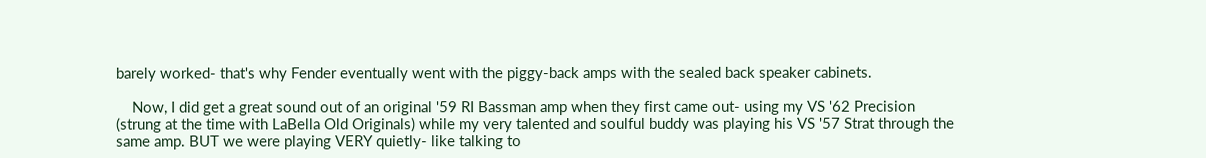barely worked- that's why Fender eventually went with the piggy-back amps with the sealed back speaker cabinets.

    Now, I did get a great sound out of an original '59 RI Bassman amp when they first came out- using my VS '62 Precision (strung at the time with LaBella Old Originals) while my very talented and soulful buddy was playing his VS '57 Strat through the same amp. BUT we were playing VERY quietly- like talking to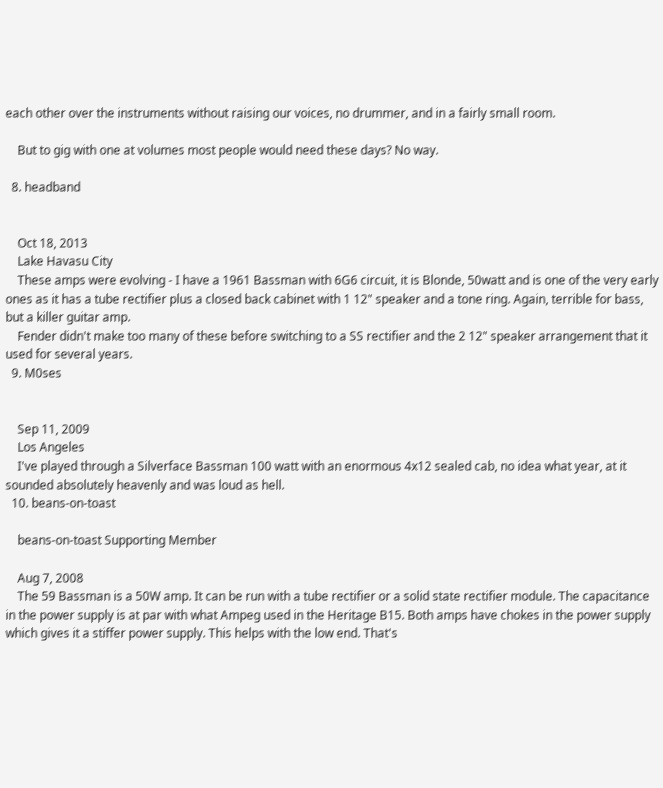each other over the instruments without raising our voices, no drummer, and in a fairly small room.

    But to gig with one at volumes most people would need these days? No way.

  8. headband


    Oct 18, 2013
    Lake Havasu City
    These amps were evolving - I have a 1961 Bassman with 6G6 circuit, it is Blonde, 50watt and is one of the very early ones as it has a tube rectifier plus a closed back cabinet with 1 12" speaker and a tone ring. Again, terrible for bass, but a killer guitar amp.
    Fender didn't make too many of these before switching to a SS rectifier and the 2 12" speaker arrangement that it used for several years.
  9. M0ses


    Sep 11, 2009
    Los Angeles
    I've played through a Silverface Bassman 100 watt with an enormous 4x12 sealed cab, no idea what year, at it sounded absolutely heavenly and was loud as hell.
  10. beans-on-toast

    beans-on-toast Supporting Member

    Aug 7, 2008
    The 59 Bassman is a 50W amp. It can be run with a tube rectifier or a solid state rectifier module. The capacitance in the power supply is at par with what Ampeg used in the Heritage B15. Both amps have chokes in the power supply which gives it a stiffer power supply. This helps with the low end. That's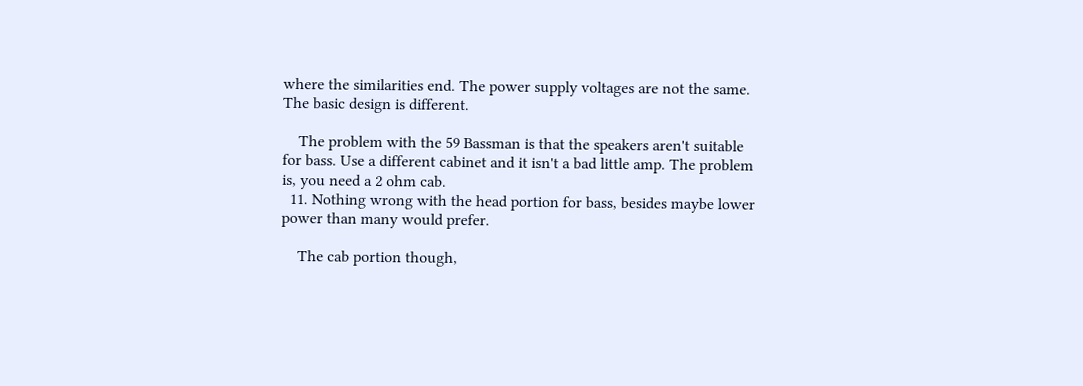where the similarities end. The power supply voltages are not the same. The basic design is different.

    The problem with the 59 Bassman is that the speakers aren't suitable for bass. Use a different cabinet and it isn't a bad little amp. The problem is, you need a 2 ohm cab.
  11. Nothing wrong with the head portion for bass, besides maybe lower power than many would prefer.

    The cab portion though,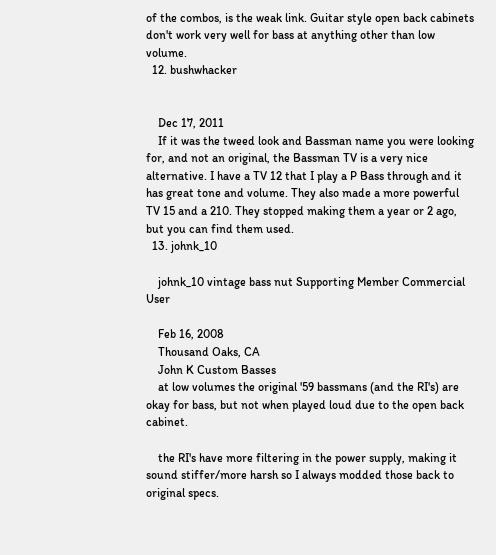of the combos, is the weak link. Guitar style open back cabinets don't work very well for bass at anything other than low volume.
  12. bushwhacker


    Dec 17, 2011
    If it was the tweed look and Bassman name you were looking for, and not an original, the Bassman TV is a very nice alternative. I have a TV 12 that I play a P Bass through and it has great tone and volume. They also made a more powerful TV 15 and a 210. They stopped making them a year or 2 ago, but you can find them used.
  13. johnk_10

    johnk_10 vintage bass nut Supporting Member Commercial User

    Feb 16, 2008
    Thousand Oaks, CA
    John K Custom Basses
    at low volumes the original '59 bassmans (and the RI's) are okay for bass, but not when played loud due to the open back cabinet.

    the RI's have more filtering in the power supply, making it sound stiffer/more harsh so I always modded those back to original specs.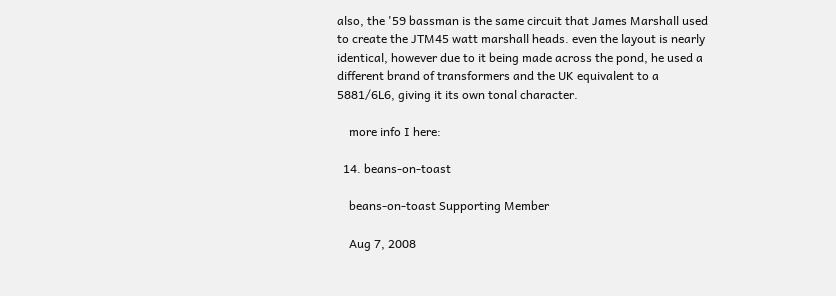also, the '59 bassman is the same circuit that James Marshall used to create the JTM45 watt marshall heads. even the layout is nearly identical, however due to it being made across the pond, he used a different brand of transformers and the UK equivalent to a 5881/6L6, giving it its own tonal character.

    more info I here:

  14. beans-on-toast

    beans-on-toast Supporting Member

    Aug 7, 2008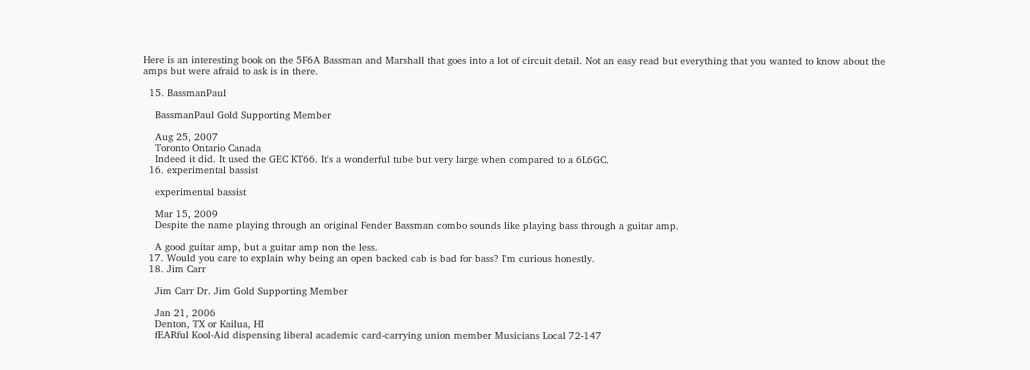Here is an interesting book on the 5F6A Bassman and Marshall that goes into a lot of circuit detail. Not an easy read but everything that you wanted to know about the amps but were afraid to ask is in there.

  15. BassmanPaul

    BassmanPaul Gold Supporting Member

    Aug 25, 2007
    Toronto Ontario Canada
    Indeed it did. It used the GEC KT66. It's a wonderful tube but very large when compared to a 6L6GC.
  16. experimental bassist

    experimental bassist

    Mar 15, 2009
    Despite the name playing through an original Fender Bassman combo sounds like playing bass through a guitar amp.

    A good guitar amp, but a guitar amp non the less.
  17. Would you care to explain why being an open backed cab is bad for bass? I'm curious honestly.
  18. Jim Carr

    Jim Carr Dr. Jim Gold Supporting Member

    Jan 21, 2006
    Denton, TX or Kailua, HI
    fEARful Kool-Aid dispensing liberal academic card-carrying union member Musicians Local 72-147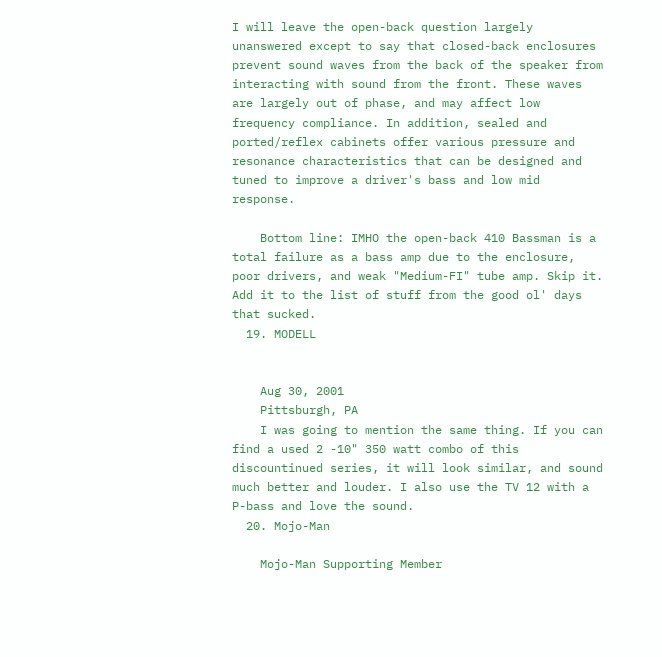I will leave the open-back question largely unanswered except to say that closed-back enclosures prevent sound waves from the back of the speaker from interacting with sound from the front. These waves are largely out of phase, and may affect low frequency compliance. In addition, sealed and ported/reflex cabinets offer various pressure and resonance characteristics that can be designed and tuned to improve a driver's bass and low mid response.

    Bottom line: IMHO the open-back 410 Bassman is a total failure as a bass amp due to the enclosure, poor drivers, and weak "Medium-FI" tube amp. Skip it. Add it to the list of stuff from the good ol' days that sucked.
  19. MODELL


    Aug 30, 2001
    Pittsburgh, PA
    I was going to mention the same thing. If you can find a used 2 -10" 350 watt combo of this discountinued series, it will look similar, and sound much better and louder. I also use the TV 12 with a P-bass and love the sound.
  20. Mojo-Man

    Mojo-Man Supporting Member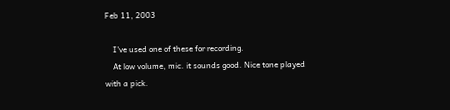Feb 11, 2003

    I've used one of these for recording.
    At low volume, mic. it sounds good. Nice tone played with a pick.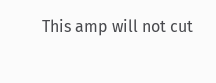This amp will not cut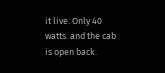it live. Only 40 watts. and the cab is open back.